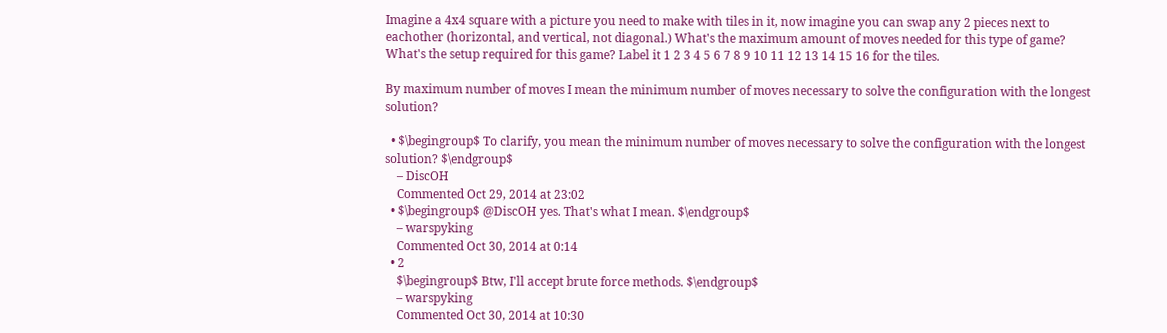Imagine a 4x4 square with a picture you need to make with tiles in it, now imagine you can swap any 2 pieces next to eachother (horizontal, and vertical, not diagonal.) What's the maximum amount of moves needed for this type of game? What's the setup required for this game? Label it 1 2 3 4 5 6 7 8 9 10 11 12 13 14 15 16 for the tiles.

By maximum number of moves I mean the minimum number of moves necessary to solve the configuration with the longest solution?

  • $\begingroup$ To clarify, you mean the minimum number of moves necessary to solve the configuration with the longest solution? $\endgroup$
    – DiscOH
    Commented Oct 29, 2014 at 23:02
  • $\begingroup$ @DiscOH yes. That's what I mean. $\endgroup$
    – warspyking
    Commented Oct 30, 2014 at 0:14
  • 2
    $\begingroup$ Btw, I'll accept brute force methods. $\endgroup$
    – warspyking
    Commented Oct 30, 2014 at 10:30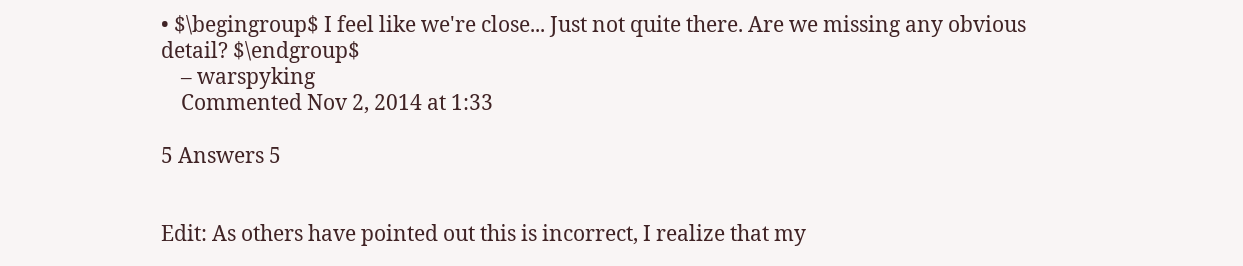• $\begingroup$ I feel like we're close... Just not quite there. Are we missing any obvious detail? $\endgroup$
    – warspyking
    Commented Nov 2, 2014 at 1:33

5 Answers 5


Edit: As others have pointed out this is incorrect, I realize that my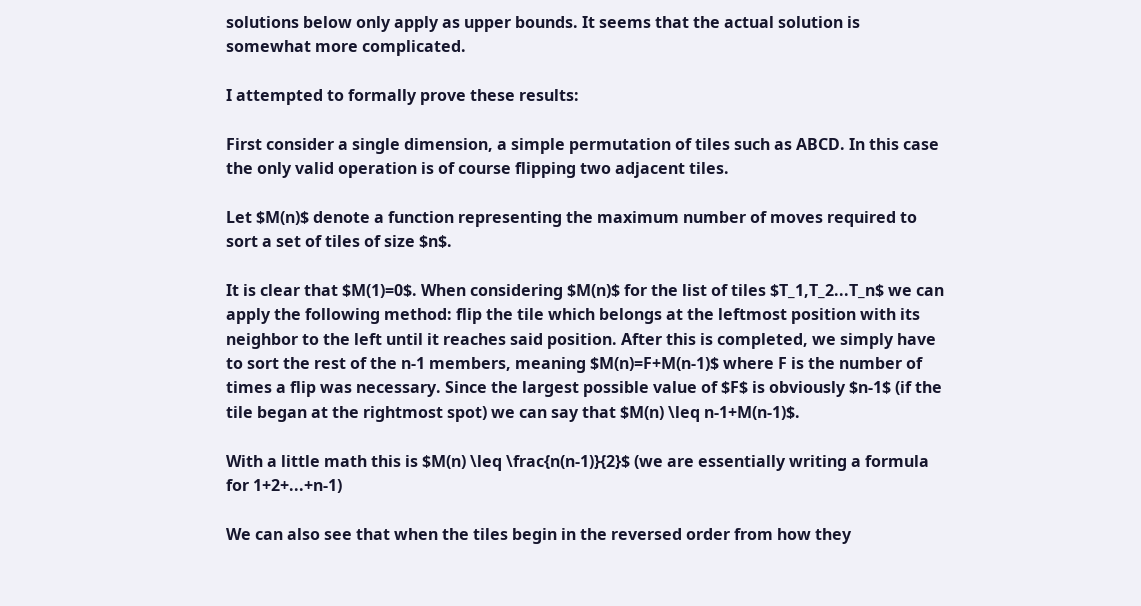solutions below only apply as upper bounds. It seems that the actual solution is somewhat more complicated.

I attempted to formally prove these results:

First consider a single dimension, a simple permutation of tiles such as ABCD. In this case the only valid operation is of course flipping two adjacent tiles.

Let $M(n)$ denote a function representing the maximum number of moves required to sort a set of tiles of size $n$.

It is clear that $M(1)=0$. When considering $M(n)$ for the list of tiles $T_1,T_2...T_n$ we can apply the following method: flip the tile which belongs at the leftmost position with its neighbor to the left until it reaches said position. After this is completed, we simply have to sort the rest of the n-1 members, meaning $M(n)=F+M(n-1)$ where F is the number of times a flip was necessary. Since the largest possible value of $F$ is obviously $n-1$ (if the tile began at the rightmost spot) we can say that $M(n) \leq n-1+M(n-1)$.

With a little math this is $M(n) \leq \frac{n(n-1)}{2}$ (we are essentially writing a formula for 1+2+...+n-1)

We can also see that when the tiles begin in the reversed order from how they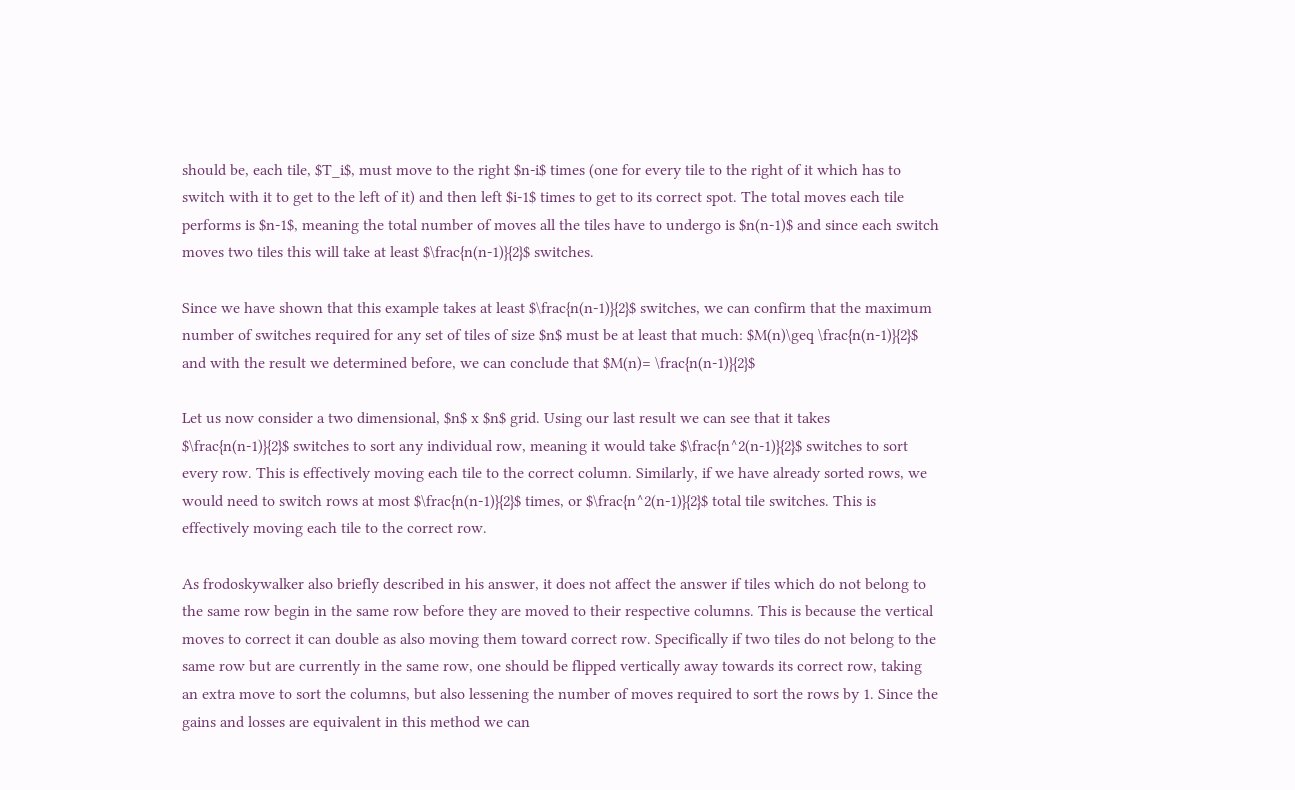should be, each tile, $T_i$, must move to the right $n-i$ times (one for every tile to the right of it which has to switch with it to get to the left of it) and then left $i-1$ times to get to its correct spot. The total moves each tile performs is $n-1$, meaning the total number of moves all the tiles have to undergo is $n(n-1)$ and since each switch moves two tiles this will take at least $\frac{n(n-1)}{2}$ switches.

Since we have shown that this example takes at least $\frac{n(n-1)}{2}$ switches, we can confirm that the maximum number of switches required for any set of tiles of size $n$ must be at least that much: $M(n)\geq \frac{n(n-1)}{2}$ and with the result we determined before, we can conclude that $M(n)= \frac{n(n-1)}{2}$

Let us now consider a two dimensional, $n$ x $n$ grid. Using our last result we can see that it takes $\frac{n(n-1)}{2}$ switches to sort any individual row, meaning it would take $\frac{n^2(n-1)}{2}$ switches to sort every row. This is effectively moving each tile to the correct column. Similarly, if we have already sorted rows, we would need to switch rows at most $\frac{n(n-1)}{2}$ times, or $\frac{n^2(n-1)}{2}$ total tile switches. This is effectively moving each tile to the correct row.

As frodoskywalker also briefly described in his answer, it does not affect the answer if tiles which do not belong to the same row begin in the same row before they are moved to their respective columns. This is because the vertical moves to correct it can double as also moving them toward correct row. Specifically if two tiles do not belong to the same row but are currently in the same row, one should be flipped vertically away towards its correct row, taking an extra move to sort the columns, but also lessening the number of moves required to sort the rows by 1. Since the gains and losses are equivalent in this method we can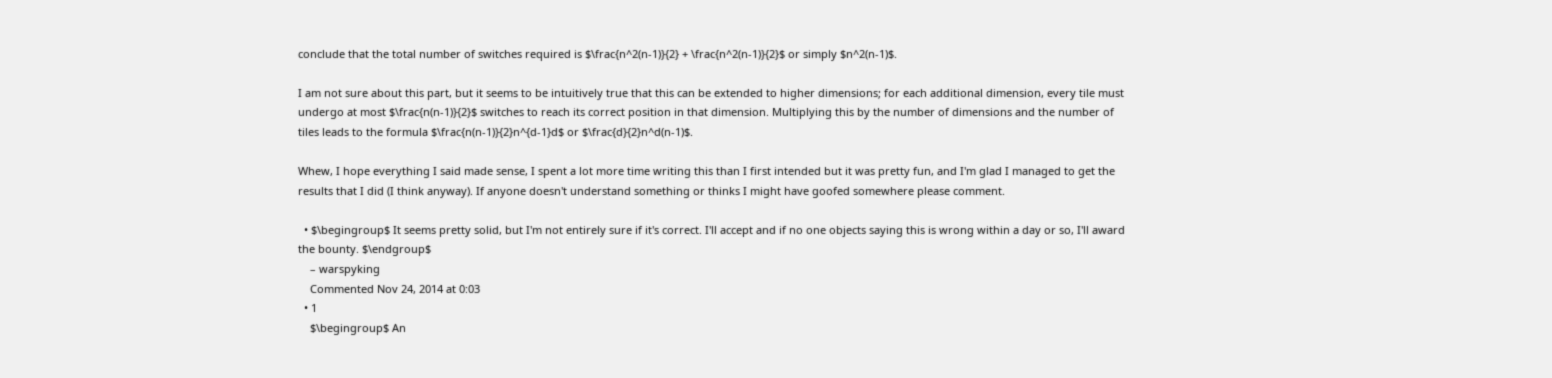conclude that the total number of switches required is $\frac{n^2(n-1)}{2} + \frac{n^2(n-1)}{2}$ or simply $n^2(n-1)$.

I am not sure about this part, but it seems to be intuitively true that this can be extended to higher dimensions; for each additional dimension, every tile must undergo at most $\frac{n(n-1)}{2}$ switches to reach its correct position in that dimension. Multiplying this by the number of dimensions and the number of tiles leads to the formula $\frac{n(n-1)}{2}n^{d-1}d$ or $\frac{d}{2}n^d(n-1)$.

Whew, I hope everything I said made sense, I spent a lot more time writing this than I first intended but it was pretty fun, and I'm glad I managed to get the results that I did (I think anyway). If anyone doesn't understand something or thinks I might have goofed somewhere please comment.

  • $\begingroup$ It seems pretty solid, but I'm not entirely sure if it's correct. I'll accept and if no one objects saying this is wrong within a day or so, I'll award the bounty. $\endgroup$
    – warspyking
    Commented Nov 24, 2014 at 0:03
  • 1
    $\begingroup$ An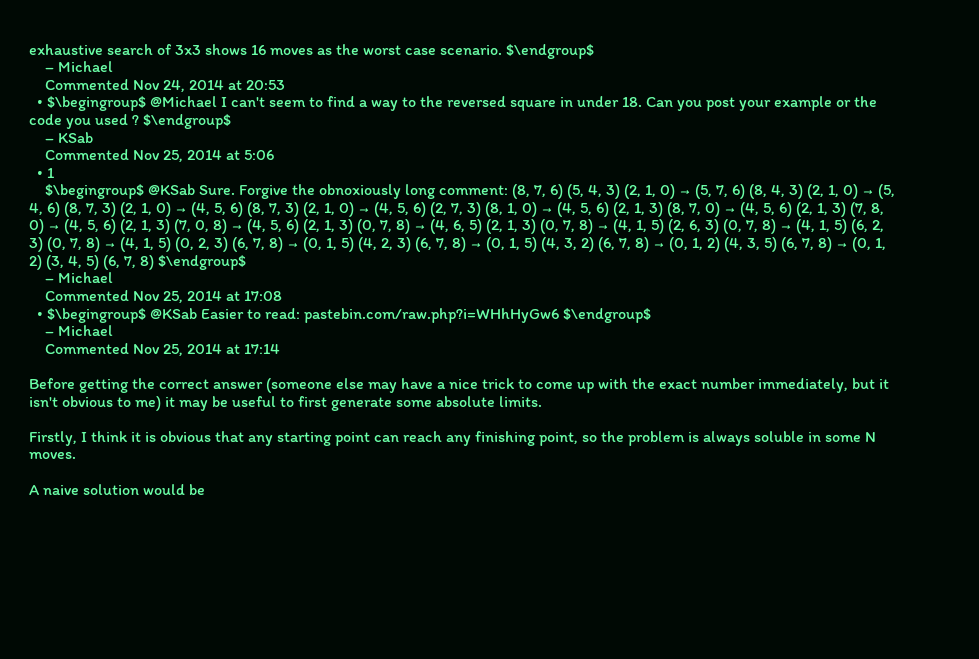exhaustive search of 3x3 shows 16 moves as the worst case scenario. $\endgroup$
    – Michael
    Commented Nov 24, 2014 at 20:53
  • $\begingroup$ @Michael I can't seem to find a way to the reversed square in under 18. Can you post your example or the code you used ? $\endgroup$
    – KSab
    Commented Nov 25, 2014 at 5:06
  • 1
    $\begingroup$ @KSab Sure. Forgive the obnoxiously long comment: (8, 7, 6) (5, 4, 3) (2, 1, 0) → (5, 7, 6) (8, 4, 3) (2, 1, 0) → (5, 4, 6) (8, 7, 3) (2, 1, 0) → (4, 5, 6) (8, 7, 3) (2, 1, 0) → (4, 5, 6) (2, 7, 3) (8, 1, 0) → (4, 5, 6) (2, 1, 3) (8, 7, 0) → (4, 5, 6) (2, 1, 3) (7, 8, 0) → (4, 5, 6) (2, 1, 3) (7, 0, 8) → (4, 5, 6) (2, 1, 3) (0, 7, 8) → (4, 6, 5) (2, 1, 3) (0, 7, 8) → (4, 1, 5) (2, 6, 3) (0, 7, 8) → (4, 1, 5) (6, 2, 3) (0, 7, 8) → (4, 1, 5) (0, 2, 3) (6, 7, 8) → (0, 1, 5) (4, 2, 3) (6, 7, 8) → (0, 1, 5) (4, 3, 2) (6, 7, 8) → (0, 1, 2) (4, 3, 5) (6, 7, 8) → (0, 1, 2) (3, 4, 5) (6, 7, 8) $\endgroup$
    – Michael
    Commented Nov 25, 2014 at 17:08
  • $\begingroup$ @KSab Easier to read: pastebin.com/raw.php?i=WHhHyGw6 $\endgroup$
    – Michael
    Commented Nov 25, 2014 at 17:14

Before getting the correct answer (someone else may have a nice trick to come up with the exact number immediately, but it isn't obvious to me) it may be useful to first generate some absolute limits.

Firstly, I think it is obvious that any starting point can reach any finishing point, so the problem is always soluble in some N moves.

A naive solution would be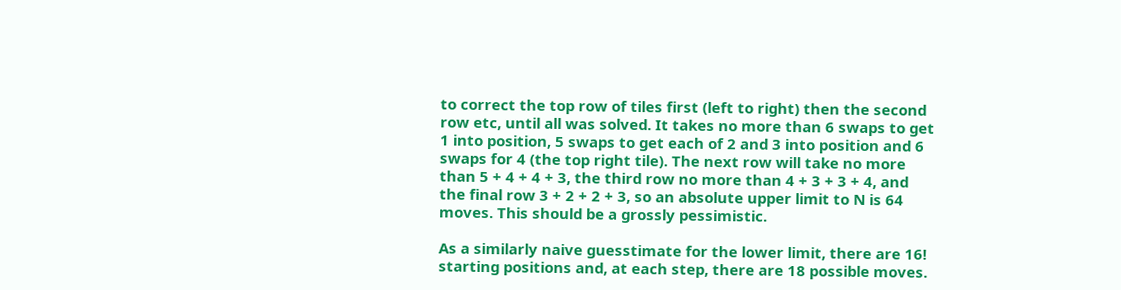to correct the top row of tiles first (left to right) then the second row etc, until all was solved. It takes no more than 6 swaps to get 1 into position, 5 swaps to get each of 2 and 3 into position and 6 swaps for 4 (the top right tile). The next row will take no more than 5 + 4 + 4 + 3, the third row no more than 4 + 3 + 3 + 4, and the final row 3 + 2 + 2 + 3, so an absolute upper limit to N is 64 moves. This should be a grossly pessimistic.

As a similarly naive guesstimate for the lower limit, there are 16! starting positions and, at each step, there are 18 possible moves.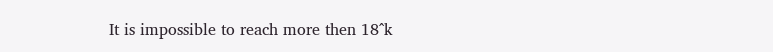It is impossible to reach more then 18^k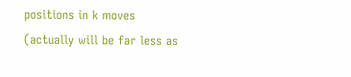positions in k moves (actually will be far less as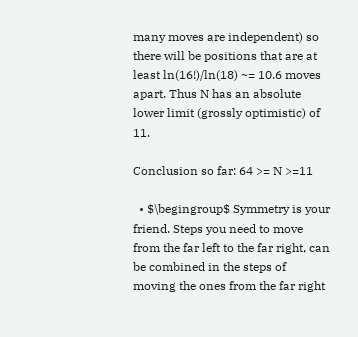many moves are independent) so there will be positions that are at least ln(16!)/ln(18) ~= 10.6 moves apart. Thus N has an absolute lower limit (grossly optimistic) of 11.

Conclusion so far: 64 >= N >=11

  • $\begingroup$ Symmetry is your friend. Steps you need to move from the far left to the far right, can be combined in the steps of moving the ones from the far right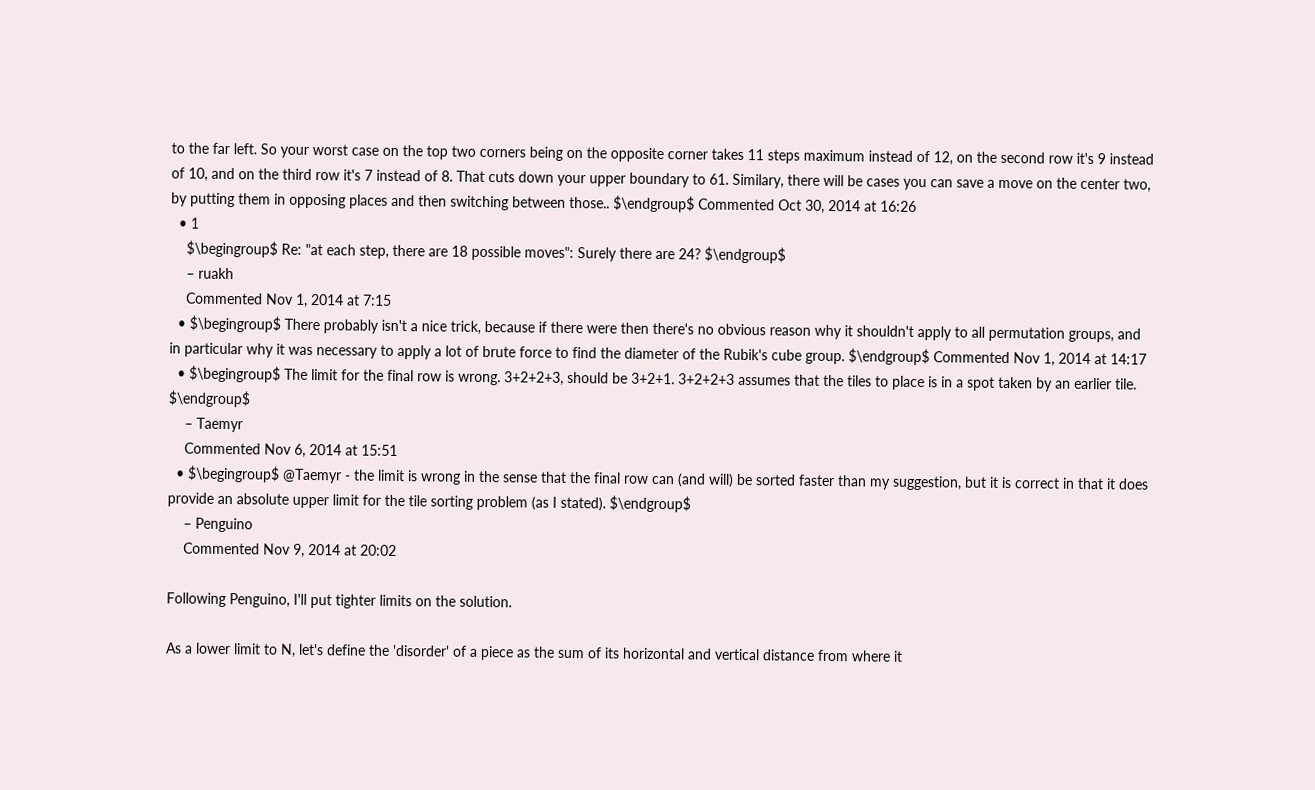to the far left. So your worst case on the top two corners being on the opposite corner takes 11 steps maximum instead of 12, on the second row it's 9 instead of 10, and on the third row it's 7 instead of 8. That cuts down your upper boundary to 61. Similary, there will be cases you can save a move on the center two, by putting them in opposing places and then switching between those.. $\endgroup$ Commented Oct 30, 2014 at 16:26
  • 1
    $\begingroup$ Re: "at each step, there are 18 possible moves": Surely there are 24? $\endgroup$
    – ruakh
    Commented Nov 1, 2014 at 7:15
  • $\begingroup$ There probably isn't a nice trick, because if there were then there's no obvious reason why it shouldn't apply to all permutation groups, and in particular why it was necessary to apply a lot of brute force to find the diameter of the Rubik's cube group. $\endgroup$ Commented Nov 1, 2014 at 14:17
  • $\begingroup$ The limit for the final row is wrong. 3+2+2+3, should be 3+2+1. 3+2+2+3 assumes that the tiles to place is in a spot taken by an earlier tile. $\endgroup$
    – Taemyr
    Commented Nov 6, 2014 at 15:51
  • $\begingroup$ @Taemyr - the limit is wrong in the sense that the final row can (and will) be sorted faster than my suggestion, but it is correct in that it does provide an absolute upper limit for the tile sorting problem (as I stated). $\endgroup$
    – Penguino
    Commented Nov 9, 2014 at 20:02

Following Penguino, I'll put tighter limits on the solution.

As a lower limit to N, let's define the 'disorder' of a piece as the sum of its horizontal and vertical distance from where it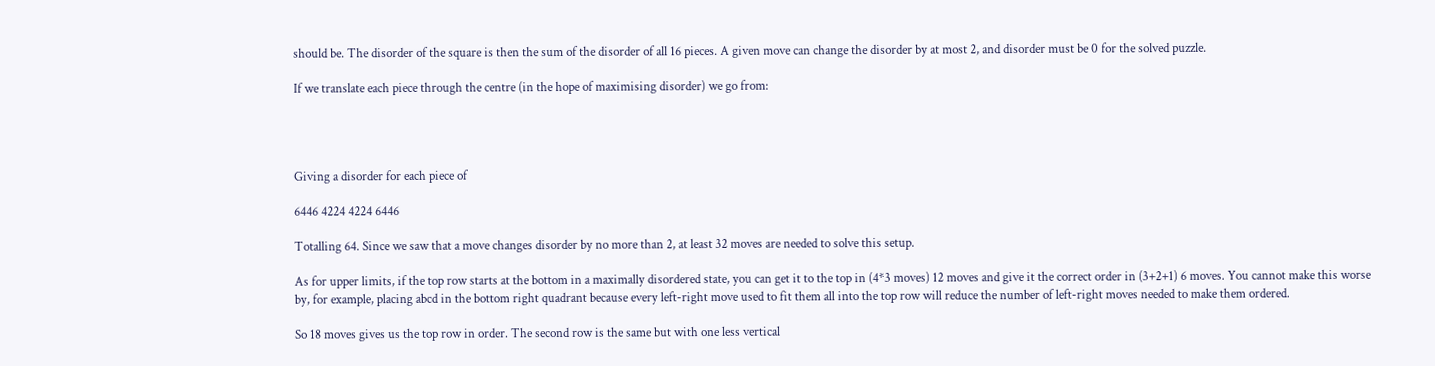should be. The disorder of the square is then the sum of the disorder of all 16 pieces. A given move can change the disorder by at most 2, and disorder must be 0 for the solved puzzle.

If we translate each piece through the centre (in the hope of maximising disorder) we go from:




Giving a disorder for each piece of

6446 4224 4224 6446

Totalling 64. Since we saw that a move changes disorder by no more than 2, at least 32 moves are needed to solve this setup.

As for upper limits, if the top row starts at the bottom in a maximally disordered state, you can get it to the top in (4*3 moves) 12 moves and give it the correct order in (3+2+1) 6 moves. You cannot make this worse by, for example, placing abcd in the bottom right quadrant because every left-right move used to fit them all into the top row will reduce the number of left-right moves needed to make them ordered.

So 18 moves gives us the top row in order. The second row is the same but with one less vertical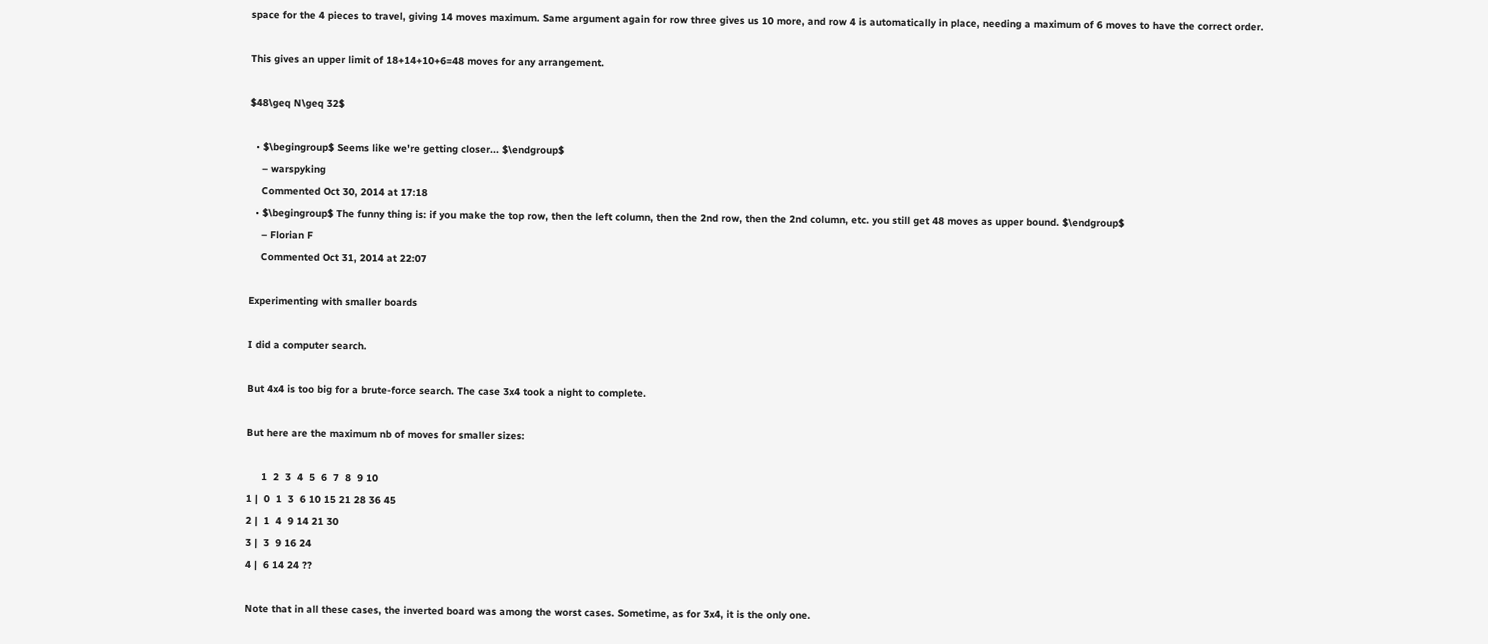space for the 4 pieces to travel, giving 14 moves maximum. Same argument again for row three gives us 10 more, and row 4 is automatically in place, needing a maximum of 6 moves to have the correct order.

This gives an upper limit of 18+14+10+6=48 moves for any arrangement.

$48\geq N\geq 32$

  • $\begingroup$ Seems like we're getting closer... $\endgroup$
    – warspyking
    Commented Oct 30, 2014 at 17:18
  • $\begingroup$ The funny thing is: if you make the top row, then the left column, then the 2nd row, then the 2nd column, etc. you still get 48 moves as upper bound. $\endgroup$
    – Florian F
    Commented Oct 31, 2014 at 22:07

Experimenting with smaller boards

I did a computer search.

But 4x4 is too big for a brute-force search. The case 3x4 took a night to complete.

But here are the maximum nb of moves for smaller sizes:

     1  2  3  4  5  6  7  8  9 10
1 |  0  1  3  6 10 15 21 28 36 45
2 |  1  4  9 14 21 30
3 |  3  9 16 24
4 |  6 14 24 ??

Note that in all these cases, the inverted board was among the worst cases. Sometime, as for 3x4, it is the only one.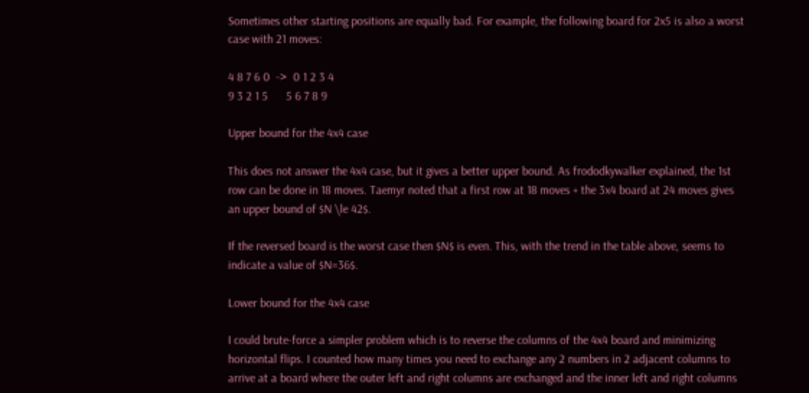Sometimes other starting positions are equally bad. For example, the following board for 2x5 is also a worst case with 21 moves:

4 8 7 6 0  ->  0 1 2 3 4
9 3 2 1 5      5 6 7 8 9

Upper bound for the 4x4 case

This does not answer the 4x4 case, but it gives a better upper bound. As frododkywalker explained, the 1st row can be done in 18 moves. Taemyr noted that a first row at 18 moves + the 3x4 board at 24 moves gives an upper bound of $N \le 42$.

If the reversed board is the worst case then $N$ is even. This, with the trend in the table above, seems to indicate a value of $N=36$.

Lower bound for the 4x4 case

I could brute-force a simpler problem which is to reverse the columns of the 4x4 board and minimizing horizontal flips. I counted how many times you need to exchange any 2 numbers in 2 adjacent columns to arrive at a board where the outer left and right columns are exchanged and the inner left and right columns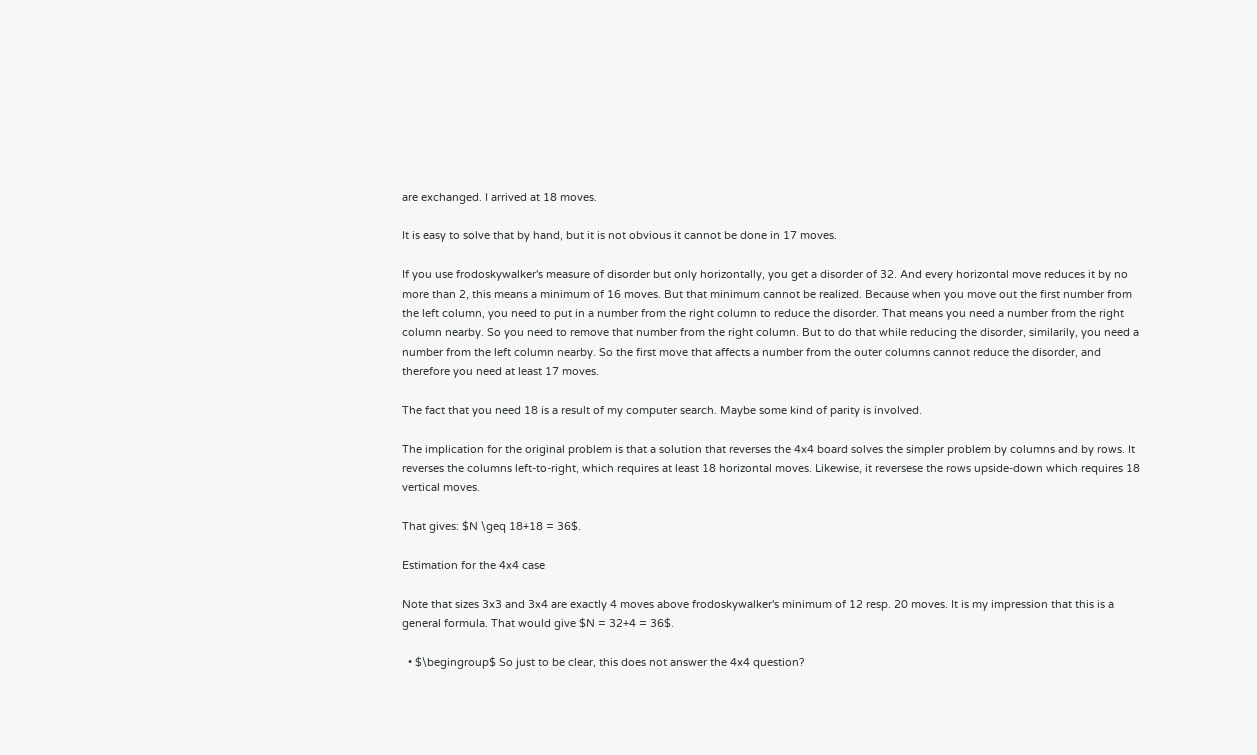are exchanged. I arrived at 18 moves.

It is easy to solve that by hand, but it is not obvious it cannot be done in 17 moves.

If you use frodoskywalker's measure of disorder but only horizontally, you get a disorder of 32. And every horizontal move reduces it by no more than 2, this means a minimum of 16 moves. But that minimum cannot be realized. Because when you move out the first number from the left column, you need to put in a number from the right column to reduce the disorder. That means you need a number from the right column nearby. So you need to remove that number from the right column. But to do that while reducing the disorder, similarily, you need a number from the left column nearby. So the first move that affects a number from the outer columns cannot reduce the disorder, and therefore you need at least 17 moves.

The fact that you need 18 is a result of my computer search. Maybe some kind of parity is involved.

The implication for the original problem is that a solution that reverses the 4x4 board solves the simpler problem by columns and by rows. It reverses the columns left-to-right, which requires at least 18 horizontal moves. Likewise, it reversese the rows upside-down which requires 18 vertical moves.

That gives: $N \geq 18+18 = 36$.

Estimation for the 4x4 case

Note that sizes 3x3 and 3x4 are exactly 4 moves above frodoskywalker's minimum of 12 resp. 20 moves. It is my impression that this is a general formula. That would give $N = 32+4 = 36$.

  • $\begingroup$ So just to be clear, this does not answer the 4x4 question?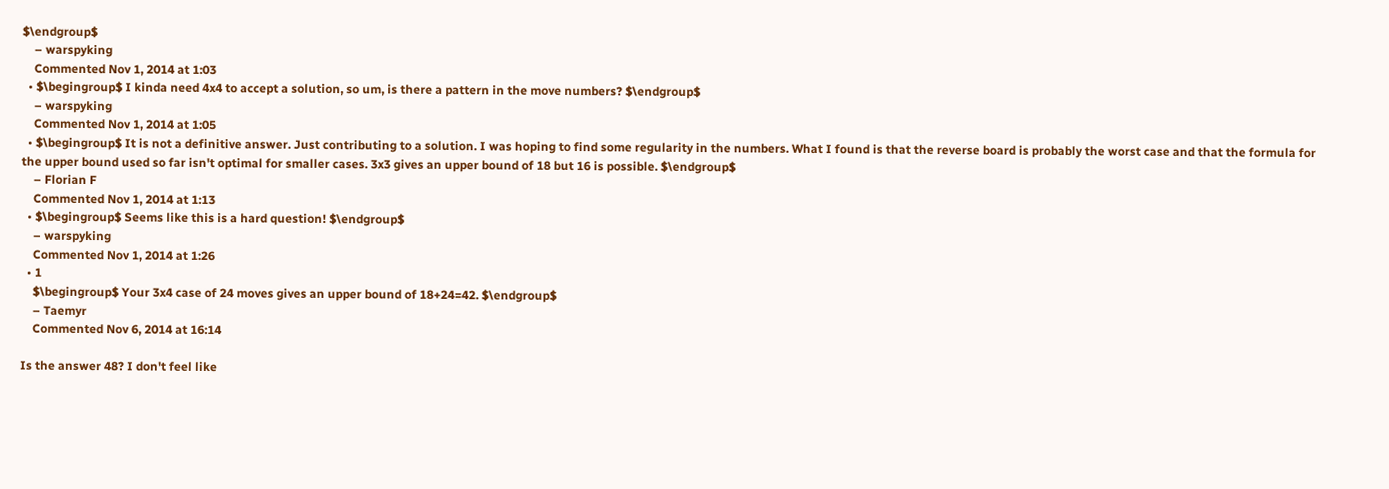$\endgroup$
    – warspyking
    Commented Nov 1, 2014 at 1:03
  • $\begingroup$ I kinda need 4x4 to accept a solution, so um, is there a pattern in the move numbers? $\endgroup$
    – warspyking
    Commented Nov 1, 2014 at 1:05
  • $\begingroup$ It is not a definitive answer. Just contributing to a solution. I was hoping to find some regularity in the numbers. What I found is that the reverse board is probably the worst case and that the formula for the upper bound used so far isn't optimal for smaller cases. 3x3 gives an upper bound of 18 but 16 is possible. $\endgroup$
    – Florian F
    Commented Nov 1, 2014 at 1:13
  • $\begingroup$ Seems like this is a hard question! $\endgroup$
    – warspyking
    Commented Nov 1, 2014 at 1:26
  • 1
    $\begingroup$ Your 3x4 case of 24 moves gives an upper bound of 18+24=42. $\endgroup$
    – Taemyr
    Commented Nov 6, 2014 at 16:14

Is the answer 48? I don't feel like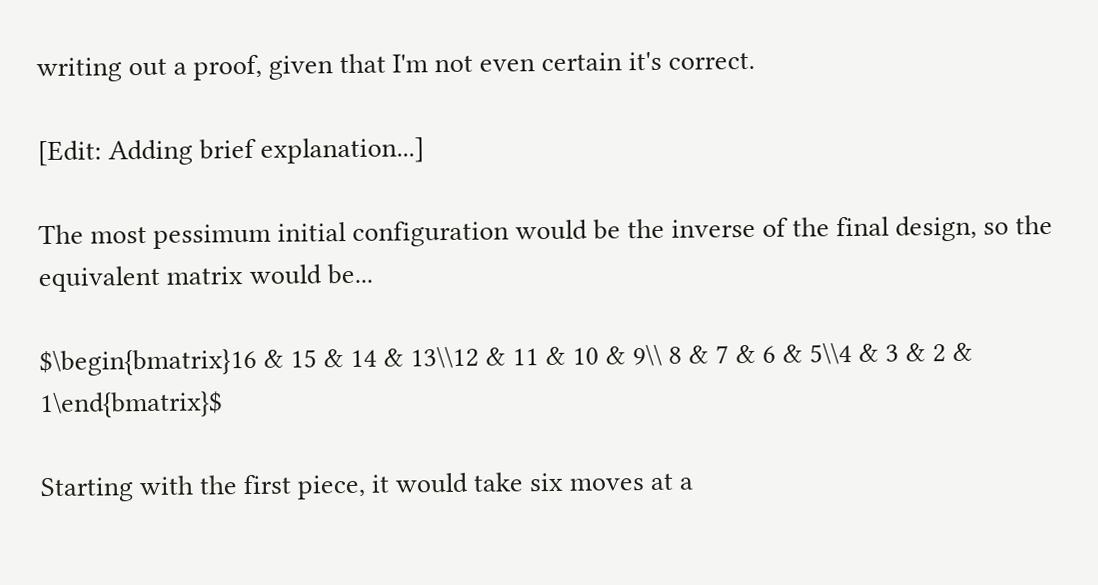writing out a proof, given that I'm not even certain it's correct.

[Edit: Adding brief explanation...]

The most pessimum initial configuration would be the inverse of the final design, so the equivalent matrix would be...

$\begin{bmatrix}16 & 15 & 14 & 13\\12 & 11 & 10 & 9\\ 8 & 7 & 6 & 5\\4 & 3 & 2 & 1\end{bmatrix}$

Starting with the first piece, it would take six moves at a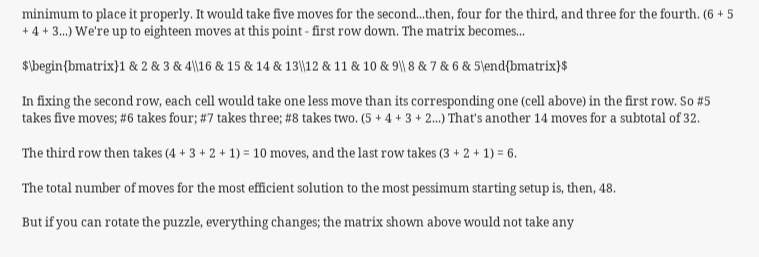minimum to place it properly. It would take five moves for the second...then, four for the third, and three for the fourth. (6 + 5 + 4 + 3...) We're up to eighteen moves at this point - first row down. The matrix becomes...

$\begin{bmatrix}1 & 2 & 3 & 4\\16 & 15 & 14 & 13\\12 & 11 & 10 & 9\\ 8 & 7 & 6 & 5\end{bmatrix}$

In fixing the second row, each cell would take one less move than its corresponding one (cell above) in the first row. So #5 takes five moves; #6 takes four; #7 takes three; #8 takes two. (5 + 4 + 3 + 2...) That's another 14 moves for a subtotal of 32.

The third row then takes (4 + 3 + 2 + 1) = 10 moves, and the last row takes (3 + 2 + 1) = 6.

The total number of moves for the most efficient solution to the most pessimum starting setup is, then, 48.

But if you can rotate the puzzle, everything changes; the matrix shown above would not take any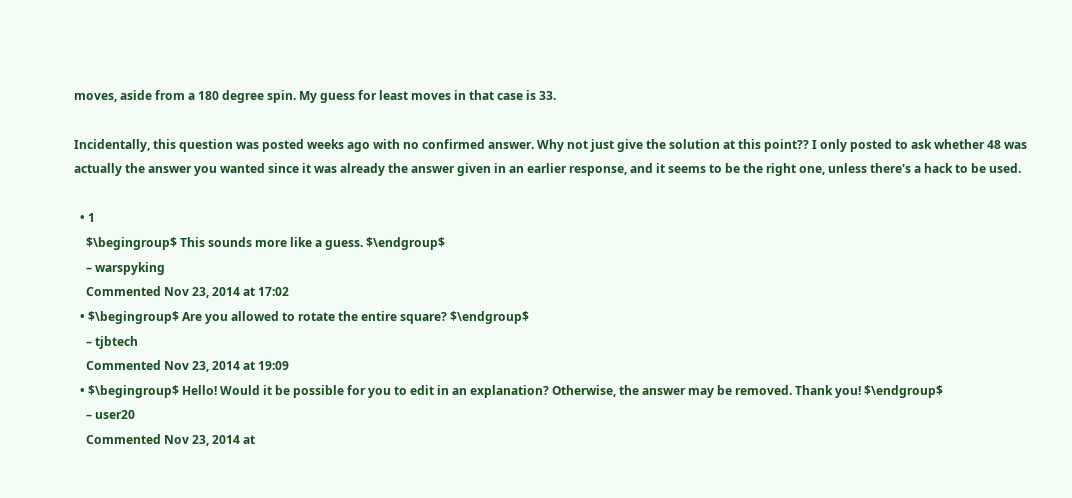moves, aside from a 180 degree spin. My guess for least moves in that case is 33.

Incidentally, this question was posted weeks ago with no confirmed answer. Why not just give the solution at this point?? I only posted to ask whether 48 was actually the answer you wanted since it was already the answer given in an earlier response, and it seems to be the right one, unless there's a hack to be used.

  • 1
    $\begingroup$ This sounds more like a guess. $\endgroup$
    – warspyking
    Commented Nov 23, 2014 at 17:02
  • $\begingroup$ Are you allowed to rotate the entire square? $\endgroup$
    – tjbtech
    Commented Nov 23, 2014 at 19:09
  • $\begingroup$ Hello! Would it be possible for you to edit in an explanation? Otherwise, the answer may be removed. Thank you! $\endgroup$
    – user20
    Commented Nov 23, 2014 at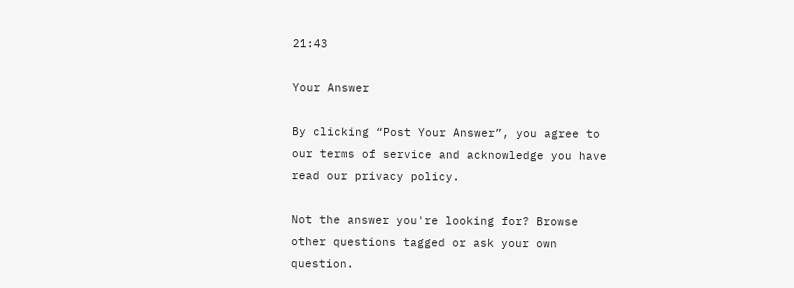21:43

Your Answer

By clicking “Post Your Answer”, you agree to our terms of service and acknowledge you have read our privacy policy.

Not the answer you're looking for? Browse other questions tagged or ask your own question.